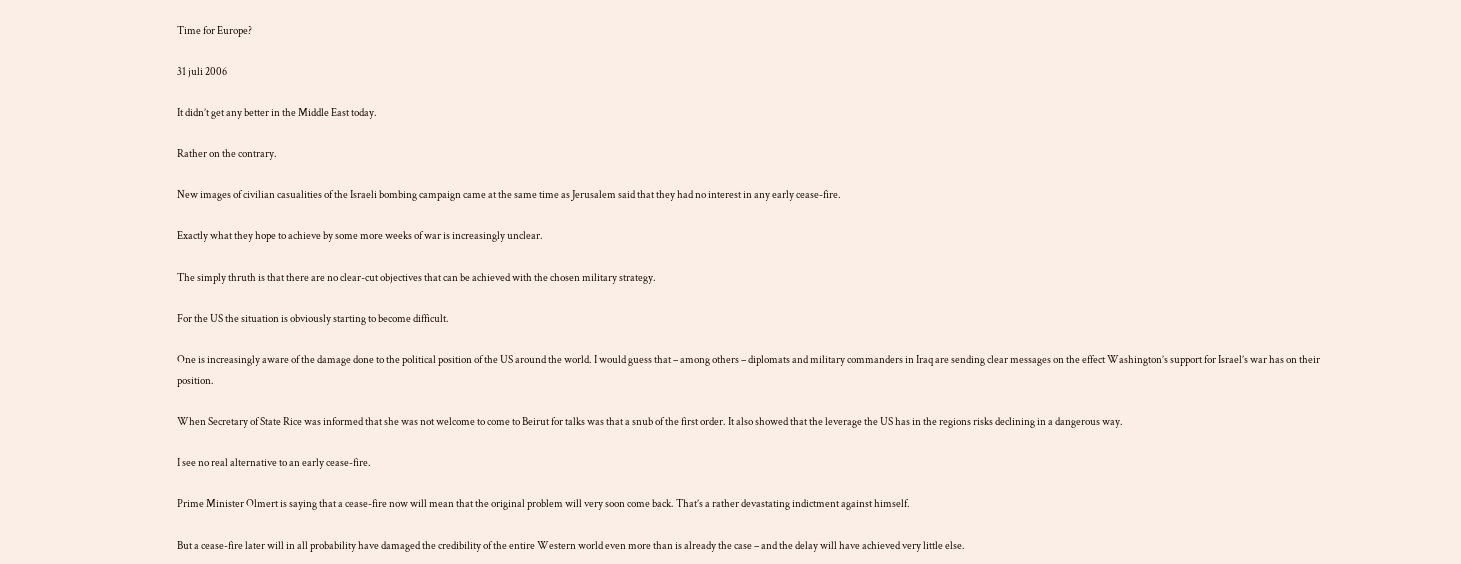Time for Europe?

31 juli 2006

It didn’t get any better in the Middle East today.

Rather on the contrary.

New images of civilian casualities of the Israeli bombing campaign came at the same time as Jerusalem said that they had no interest in any early cease-fire.

Exactly what they hope to achieve by some more weeks of war is increasingly unclear.

The simply thruth is that there are no clear-cut objectives that can be achieved with the chosen military strategy.

For the US the situation is obviously starting to become difficult.

One is increasingly aware of the damage done to the political position of the US around the world. I would guess that – among others – diplomats and military commanders in Iraq are sending clear messages on the effect Washington’s support for Israel’s war has on their position.

When Secretary of State Rice was informed that she was not welcome to come to Beirut for talks was that a snub of the first order. It also showed that the leverage the US has in the regions risks declining in a dangerous way.

I see no real alternative to an early cease-fire.

Prime Minister Olmert is saying that a cease-fire now will mean that the original problem will very soon come back. That’s a rather devastating indictment against himself.

But a cease-fire later will in all probability have damaged the credibility of the entire Western world even more than is already the case – and the delay will have achieved very little else.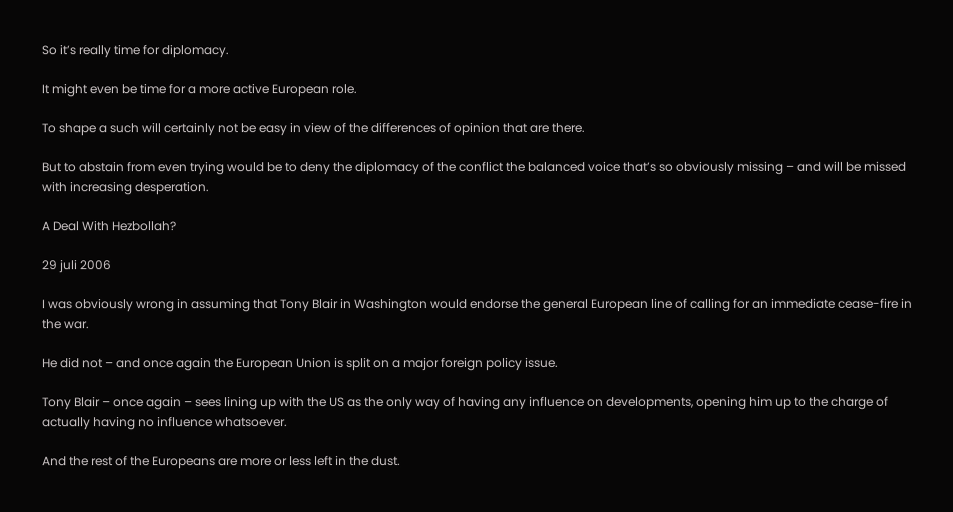So it’s really time for diplomacy.

It might even be time for a more active European role.

To shape a such will certainly not be easy in view of the differences of opinion that are there.

But to abstain from even trying would be to deny the diplomacy of the conflict the balanced voice that’s so obviously missing – and will be missed with increasing desperation.

A Deal With Hezbollah?

29 juli 2006

I was obviously wrong in assuming that Tony Blair in Washington would endorse the general European line of calling for an immediate cease-fire in the war.

He did not – and once again the European Union is split on a major foreign policy issue.

Tony Blair – once again – sees lining up with the US as the only way of having any influence on developments, opening him up to the charge of actually having no influence whatsoever.

And the rest of the Europeans are more or less left in the dust.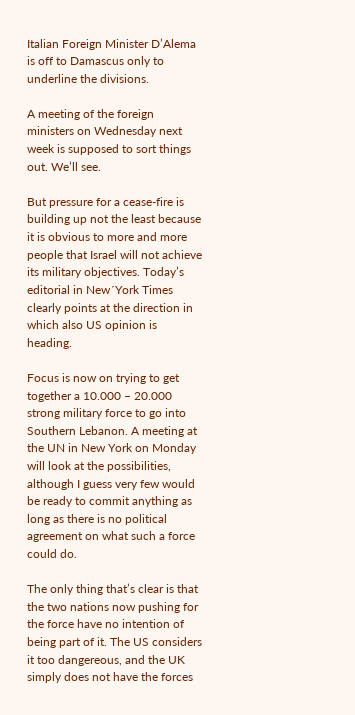Italian Foreign Minister D’Alema is off to Damascus only to underline the divisions.

A meeting of the foreign ministers on Wednesday next week is supposed to sort things out. We’ll see.

But pressure for a cease-fire is building up not the least because it is obvious to more and more people that Israel will not achieve its military objectives. Today’s editorial in New´York Times clearly points at the direction in which also US opinion is heading.

Focus is now on trying to get together a 10.000 – 20.000 strong military force to go into Southern Lebanon. A meeting at the UN in New York on Monday will look at the possibilities, although I guess very few would be ready to commit anything as long as there is no political agreement on what such a force could do.

The only thing that’s clear is that the two nations now pushing for the force have no intention of being part of it. The US considers it too dangereous, and the UK simply does not have the forces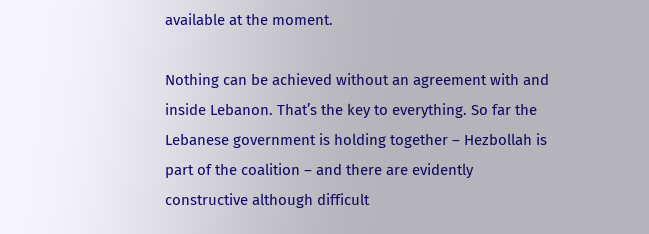available at the moment.

Nothing can be achieved without an agreement with and inside Lebanon. That’s the key to everything. So far the Lebanese government is holding together – Hezbollah is part of the coalition – and there are evidently constructive although difficult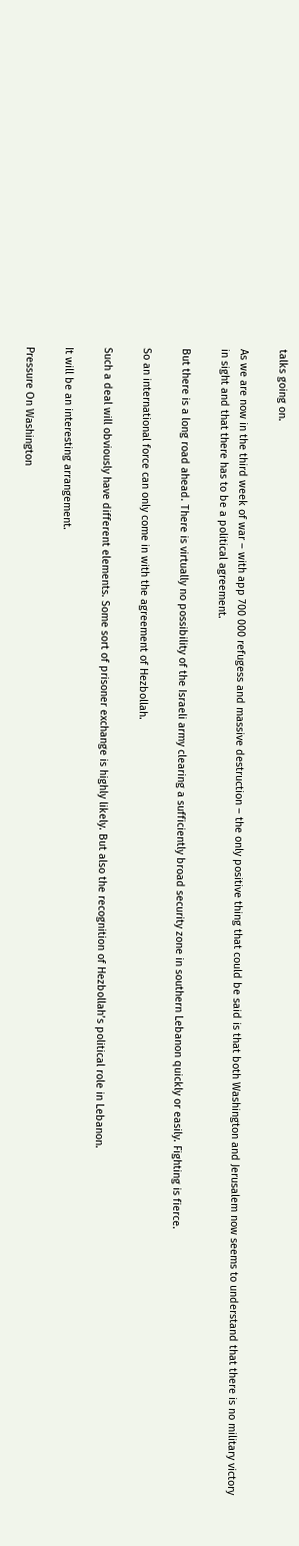talks going on.

As we are now in the third week of war – with app 700 000 refugess and massive destruction – the only positive thing that could be said is that both Washington and Jerusalem now seems to understand that there is no military victory in sight and that there has to be a political agreement.

But there is a long road ahead. There is virtually no possibility of the Israeli army clearing a sufficiently broad security zone in southern Lebanon quickly or easily. Fighting is fierce.

So an international force can only come in with the agreement of Hezbollah.

Such a deal will obviously have different elements. Some sort of prisoner exchange is highly likely. But also the recognition of Hezbollah’s political role in Lebanon.

It will be an interesting arrangement.

Pressure On Washington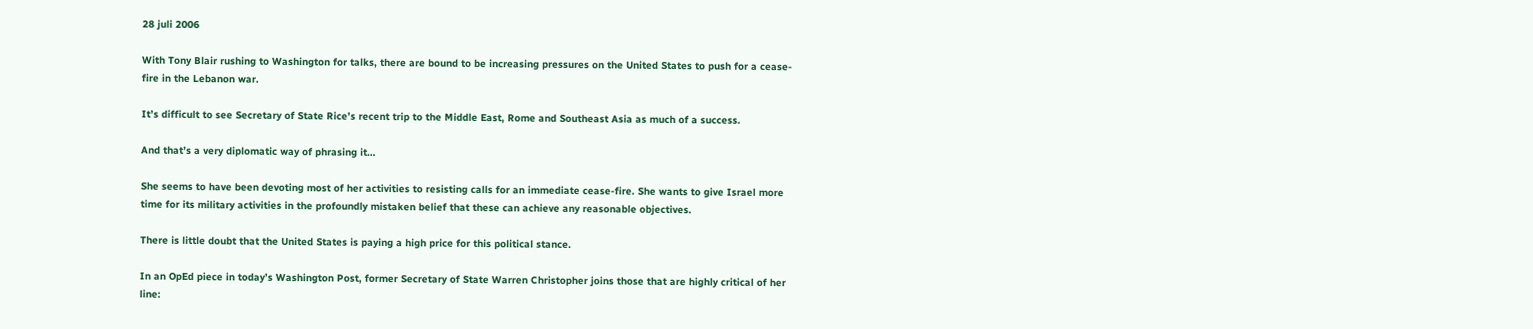28 juli 2006

With Tony Blair rushing to Washington for talks, there are bound to be increasing pressures on the United States to push for a cease-fire in the Lebanon war.

It’s difficult to see Secretary of State Rice’s recent trip to the Middle East, Rome and Southeast Asia as much of a success.

And that’s a very diplomatic way of phrasing it…

She seems to have been devoting most of her activities to resisting calls for an immediate cease-fire. She wants to give Israel more time for its military activities in the profoundly mistaken belief that these can achieve any reasonable objectives.

There is little doubt that the United States is paying a high price for this political stance.

In an OpEd piece in today’s Washington Post, former Secretary of State Warren Christopher joins those that are highly critical of her line: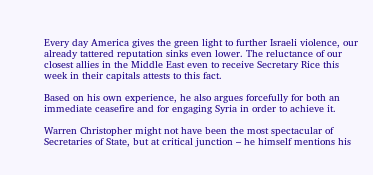Every day America gives the green light to further Israeli violence, our already tattered reputation sinks even lower. The reluctance of our closest allies in the Middle East even to receive Secretary Rice this week in their capitals attests to this fact.

Based on his own experience, he also argues forcefully for both an immediate ceasefire and for engaging Syria in order to achieve it.

Warren Christopher might not have been the most spectacular of Secretaries of State, but at critical junction – he himself mentions his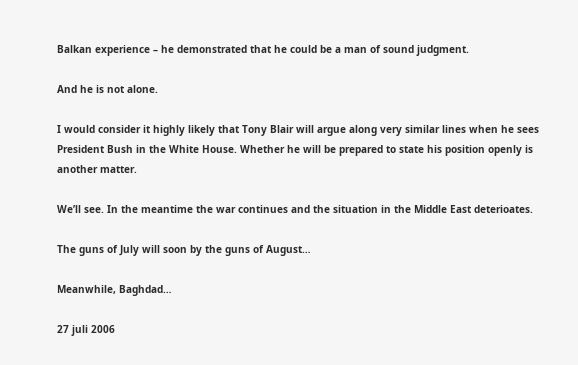Balkan experience – he demonstrated that he could be a man of sound judgment.

And he is not alone.

I would consider it highly likely that Tony Blair will argue along very similar lines when he sees President Bush in the White House. Whether he will be prepared to state his position openly is another matter.

We’ll see. In the meantime the war continues and the situation in the Middle East deterioates.

The guns of July will soon by the guns of August…

Meanwhile, Baghdad…

27 juli 2006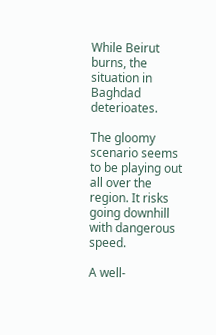While Beirut burns, the situation in Baghdad deterioates.

The gloomy scenario seems to be playing out all over the region. It risks going downhill with dangerous speed.

A well-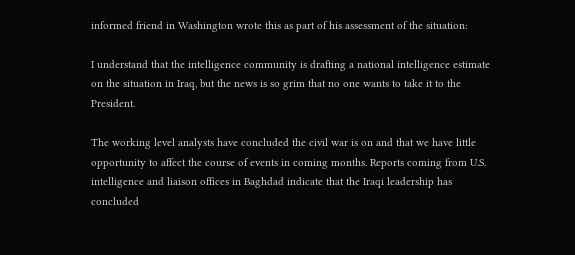informed friend in Washington wrote this as part of his assessment of the situation:

I understand that the intelligence community is drafting a national intelligence estimate on the situation in Iraq, but the news is so grim that no one wants to take it to the President.

The working level analysts have concluded the civil war is on and that we have little opportunity to affect the course of events in coming months. Reports coming from U.S. intelligence and liaison offices in Baghdad indicate that the Iraqi leadership has concluded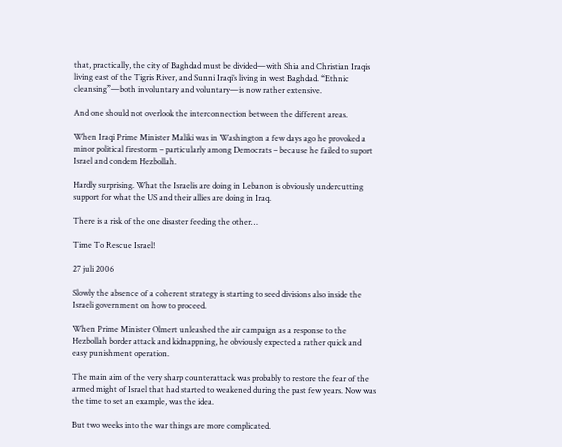that, practically, the city of Baghdad must be divided—with Shia and Christian Iraqis living east of the Tigris River, and Sunni Iraqi’s living in west Baghdad. “Ethnic cleansing”—both involuntary and voluntary—is now rather extensive.

And one should not overlook the interconnection between the different areas.

When Iraqi Prime Minister Maliki was in Washington a few days ago he provoked a minor political firestorm – particularly among Democrats – because he failed to suport Israel and condem Hezbollah.

Hardly surprising. What the Israelis are doing in Lebanon is obviously undercutting support for what the US and their allies are doing in Iraq.

There is a risk of the one disaster feeding the other…

Time To Rescue Israel!

27 juli 2006

Slowly the absence of a coherent strategy is starting to seed divisions also inside the Israeli government on how to proceed.

When Prime Minister Olmert unleashed the air campaign as a response to the Hezbollah border attack and kidnappning, he obviously expected a rather quick and easy punishment operation.

The main aim of the very sharp counterattack was probably to restore the fear of the armed might of Israel that had started to weakened during the past few years. Now was the time to set an example, was the idea.

But two weeks into the war things are more complicated.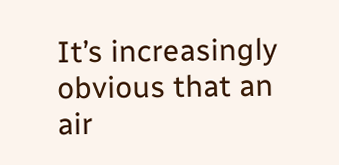It’s increasingly obvious that an air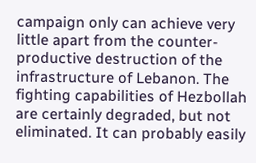campaign only can achieve very little apart from the counter-productive destruction of the infrastructure of Lebanon. The fighting capabilities of Hezbollah are certainly degraded, but not eliminated. It can probably easily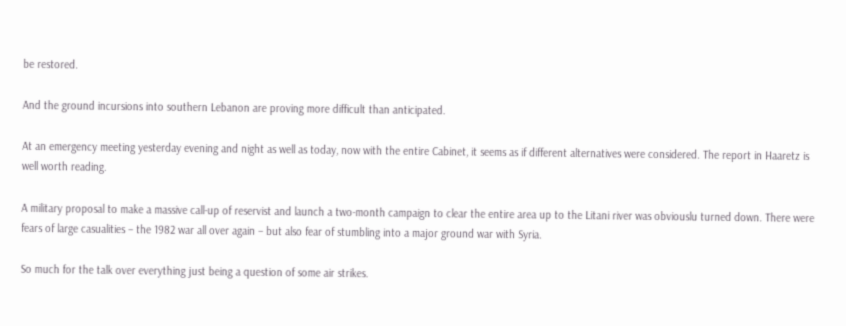be restored.

And the ground incursions into southern Lebanon are proving more difficult than anticipated.

At an emergency meeting yesterday evening and night as well as today, now with the entire Cabinet, it seems as if different alternatives were considered. The report in Haaretz is well worth reading.

A military proposal to make a massive call-up of reservist and launch a two-month campaign to clear the entire area up to the Litani river was obviouslu turned down. There were fears of large casualities – the 1982 war all over again – but also fear of stumbling into a major ground war with Syria.

So much for the talk over everything just being a question of some air strikes.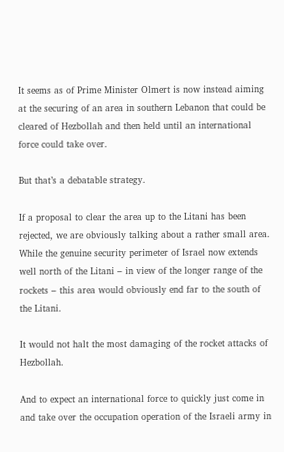It seems as of Prime Minister Olmert is now instead aiming at the securing of an area in southern Lebanon that could be cleared of Hezbollah and then held until an international force could take over.

But that’s a debatable strategy.

If a proposal to clear the area up to the Litani has been rejected, we are obviously talking about a rather small area. While the genuine security perimeter of Israel now extends well north of the Litani – in view of the longer range of the rockets – this area would obviously end far to the south of the Litani.

It would not halt the most damaging of the rocket attacks of Hezbollah.

And to expect an international force to quickly just come in and take over the occupation operation of the Israeli army in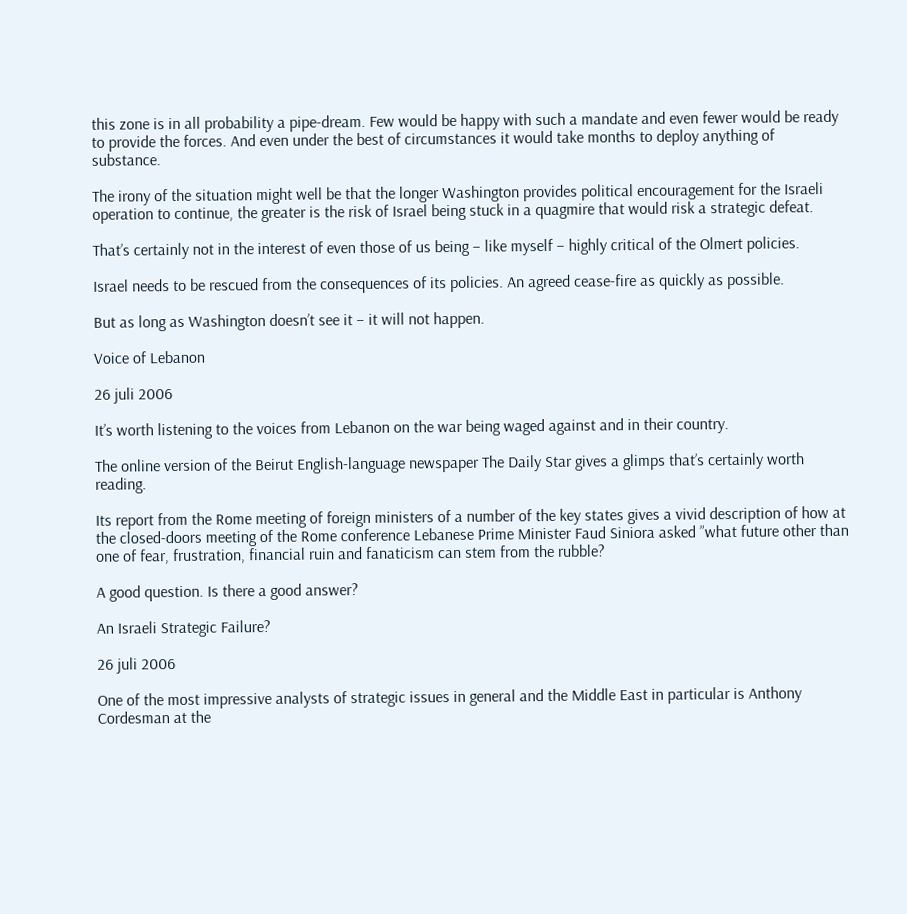this zone is in all probability a pipe-dream. Few would be happy with such a mandate and even fewer would be ready to provide the forces. And even under the best of circumstances it would take months to deploy anything of substance.

The irony of the situation might well be that the longer Washington provides political encouragement for the Israeli operation to continue, the greater is the risk of Israel being stuck in a quagmire that would risk a strategic defeat.

That’s certainly not in the interest of even those of us being – like myself – highly critical of the Olmert policies.

Israel needs to be rescued from the consequences of its policies. An agreed cease-fire as quickly as possible.

But as long as Washington doesn’t see it – it will not happen.

Voice of Lebanon

26 juli 2006

It’s worth listening to the voices from Lebanon on the war being waged against and in their country.

The online version of the Beirut English-language newspaper The Daily Star gives a glimps that’s certainly worth reading.

Its report from the Rome meeting of foreign ministers of a number of the key states gives a vivid description of how at the closed-doors meeting of the Rome conference Lebanese Prime Minister Faud Siniora asked ”what future other than one of fear, frustration, financial ruin and fanaticism can stem from the rubble?

A good question. Is there a good answer?

An Israeli Strategic Failure?

26 juli 2006

One of the most impressive analysts of strategic issues in general and the Middle East in particular is Anthony Cordesman at the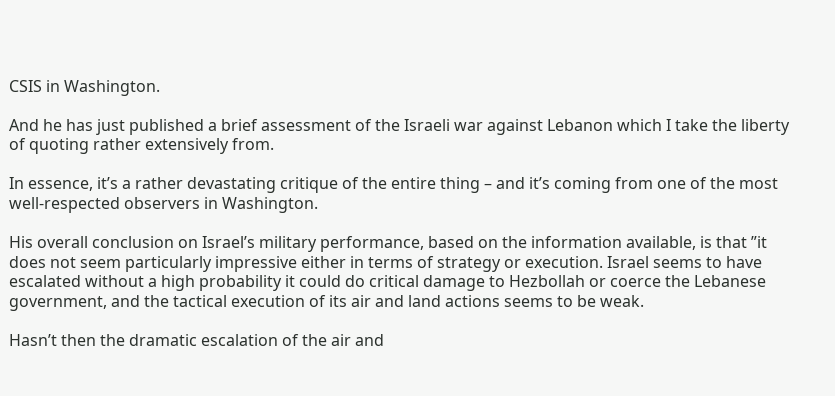CSIS in Washington.

And he has just published a brief assessment of the Israeli war against Lebanon which I take the liberty of quoting rather extensively from.

In essence, it’s a rather devastating critique of the entire thing – and it’s coming from one of the most well-respected observers in Washington.

His overall conclusion on Israel’s military performance, based on the information available, is that ”it does not seem particularly impressive either in terms of strategy or execution. Israel seems to have escalated without a high probability it could do critical damage to Hezbollah or coerce the Lebanese government, and the tactical execution of its air and land actions seems to be weak.

Hasn’t then the dramatic escalation of the air and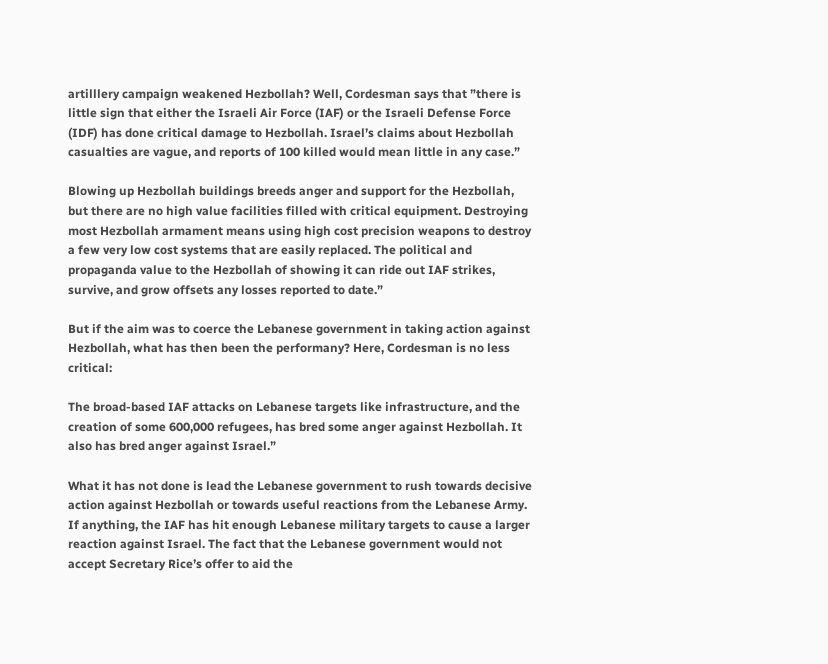artilllery campaign weakened Hezbollah? Well, Cordesman says that ”there is little sign that either the Israeli Air Force (IAF) or the Israeli Defense Force (IDF) has done critical damage to Hezbollah. Israel’s claims about Hezbollah casualties are vague, and reports of 100 killed would mean little in any case.”

Blowing up Hezbollah buildings breeds anger and support for the Hezbollah, but there are no high value facilities filled with critical equipment. Destroying most Hezbollah armament means using high cost precision weapons to destroy a few very low cost systems that are easily replaced. The political and propaganda value to the Hezbollah of showing it can ride out IAF strikes, survive, and grow offsets any losses reported to date.”

But if the aim was to coerce the Lebanese government in taking action against Hezbollah, what has then been the performany? Here, Cordesman is no less critical:

The broad-based IAF attacks on Lebanese targets like infrastructure, and the creation of some 600,000 refugees, has bred some anger against Hezbollah. It also has bred anger against Israel.”

What it has not done is lead the Lebanese government to rush towards decisive action against Hezbollah or towards useful reactions from the Lebanese Army. If anything, the IAF has hit enough Lebanese military targets to cause a larger reaction against Israel. The fact that the Lebanese government would not accept Secretary Rice’s offer to aid the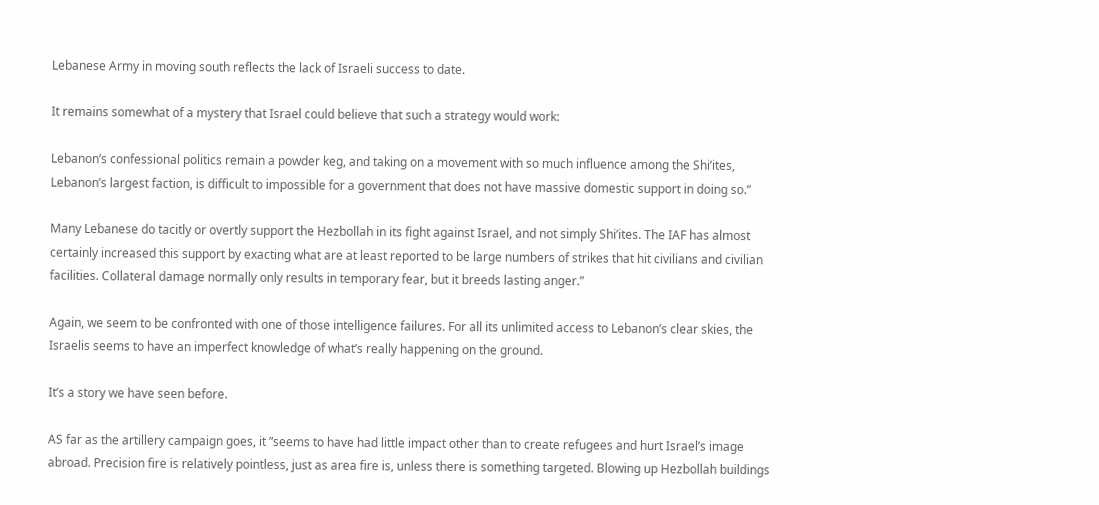Lebanese Army in moving south reflects the lack of Israeli success to date.

It remains somewhat of a mystery that Israel could believe that such a strategy would work:

Lebanon’s confessional politics remain a powder keg, and taking on a movement with so much influence among the Shi’ites, Lebanon’s largest faction, is difficult to impossible for a government that does not have massive domestic support in doing so.”

Many Lebanese do tacitly or overtly support the Hezbollah in its fight against Israel, and not simply Shi’ites. The IAF has almost certainly increased this support by exacting what are at least reported to be large numbers of strikes that hit civilians and civilian facilities. Collateral damage normally only results in temporary fear, but it breeds lasting anger.”

Again, we seem to be confronted with one of those intelligence failures. For all its unlimited access to Lebanon’s clear skies, the Israelis seems to have an imperfect knowledge of what’s really happening on the ground.

It’s a story we have seen before.

AS far as the artillery campaign goes, it ”seems to have had little impact other than to create refugees and hurt Israel’s image abroad. Precision fire is relatively pointless, just as area fire is, unless there is something targeted. Blowing up Hezbollah buildings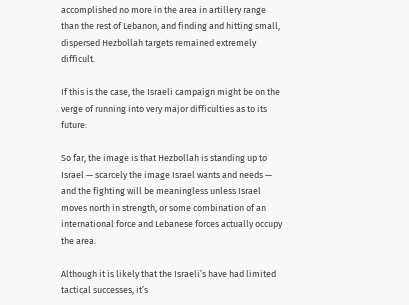accomplished no more in the area in artillery range than the rest of Lebanon, and finding and hitting small, dispersed Hezbollah targets remained extremely difficult.

If this is the case, the Israeli campaign might be on the verge of running into very major difficulties as to its future:

So far, the image is that Hezbollah is standing up to Israel — scarcely the image Israel wants and needs — and the fighting will be meaningless unless Israel moves north in strength, or some combination of an international force and Lebanese forces actually occupy the area.

Although it is likely that the Israeli’s have had limited tactical successes, it’s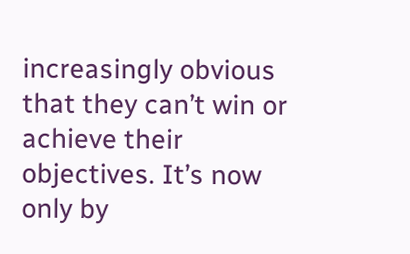increasingly obvious that they can’t win or achieve their objectives. It’s now only by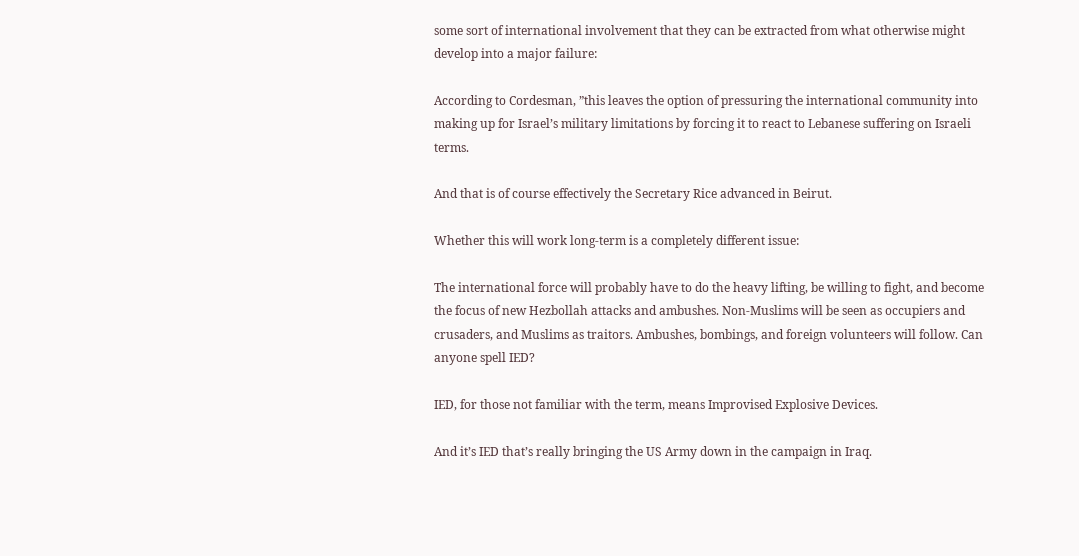some sort of international involvement that they can be extracted from what otherwise might develop into a major failure:

According to Cordesman, ”this leaves the option of pressuring the international community into making up for Israel’s military limitations by forcing it to react to Lebanese suffering on Israeli terms.

And that is of course effectively the Secretary Rice advanced in Beirut.

Whether this will work long-term is a completely different issue:

The international force will probably have to do the heavy lifting, be willing to fight, and become the focus of new Hezbollah attacks and ambushes. Non-Muslims will be seen as occupiers and crusaders, and Muslims as traitors. Ambushes, bombings, and foreign volunteers will follow. Can anyone spell IED?

IED, for those not familiar with the term, means Improvised Explosive Devices.

And it’s IED that’s really bringing the US Army down in the campaign in Iraq.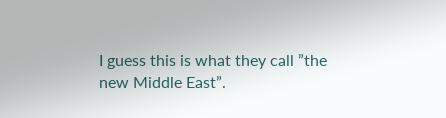I guess this is what they call ”the new Middle East”.